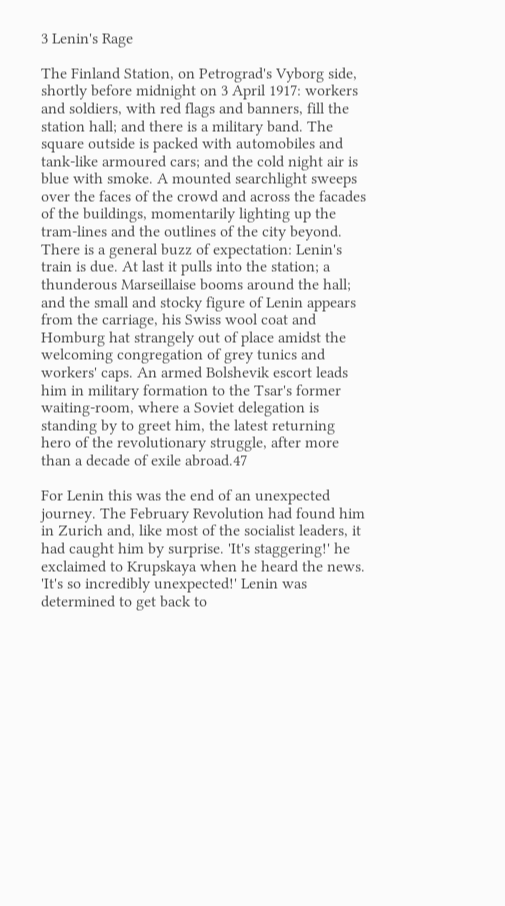3 Lenin's Rage

The Finland Station, on Petrograd's Vyborg side, shortly before midnight on 3 April 1917: workers and soldiers, with red flags and banners, fill the station hall; and there is a military band. The square outside is packed with automobiles and tank-like armoured cars; and the cold night air is blue with smoke. A mounted searchlight sweeps over the faces of the crowd and across the facades of the buildings, momentarily lighting up the tram-lines and the outlines of the city beyond. There is a general buzz of expectation: Lenin's train is due. At last it pulls into the station; a thunderous Marseillaise booms around the hall; and the small and stocky figure of Lenin appears from the carriage, his Swiss wool coat and Homburg hat strangely out of place amidst the welcoming congregation of grey tunics and workers' caps. An armed Bolshevik escort leads him in military formation to the Tsar's former waiting-room, where a Soviet delegation is standing by to greet him, the latest returning hero of the revolutionary struggle, after more than a decade of exile abroad.47

For Lenin this was the end of an unexpected journey. The February Revolution had found him in Zurich and, like most of the socialist leaders, it had caught him by surprise. 'It's staggering!' he exclaimed to Krupskaya when he heard the news. 'It's so incredibly unexpected!' Lenin was determined to get back to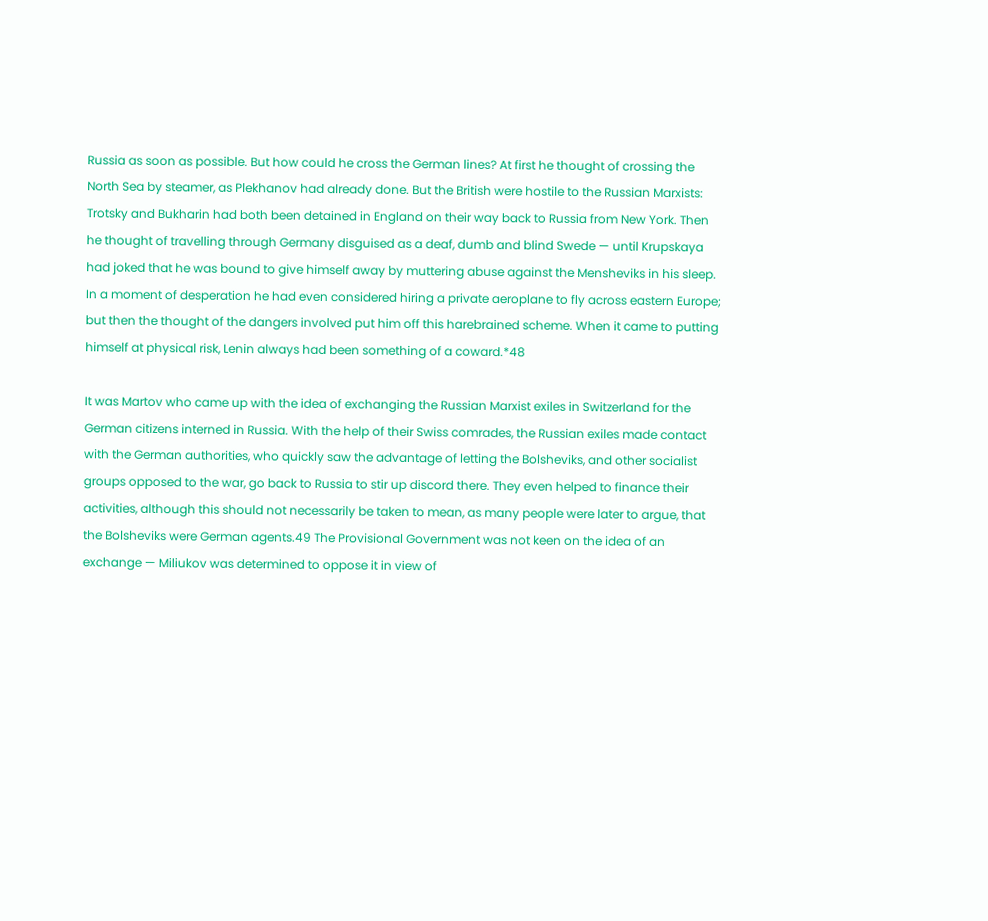Russia as soon as possible. But how could he cross the German lines? At first he thought of crossing the North Sea by steamer, as Plekhanov had already done. But the British were hostile to the Russian Marxists: Trotsky and Bukharin had both been detained in England on their way back to Russia from New York. Then he thought of travelling through Germany disguised as a deaf, dumb and blind Swede — until Krupskaya had joked that he was bound to give himself away by muttering abuse against the Mensheviks in his sleep. In a moment of desperation he had even considered hiring a private aeroplane to fly across eastern Europe; but then the thought of the dangers involved put him off this harebrained scheme. When it came to putting himself at physical risk, Lenin always had been something of a coward.*48

It was Martov who came up with the idea of exchanging the Russian Marxist exiles in Switzerland for the German citizens interned in Russia. With the help of their Swiss comrades, the Russian exiles made contact with the German authorities, who quickly saw the advantage of letting the Bolsheviks, and other socialist groups opposed to the war, go back to Russia to stir up discord there. They even helped to finance their activities, although this should not necessarily be taken to mean, as many people were later to argue, that the Bolsheviks were German agents.49 The Provisional Government was not keen on the idea of an exchange — Miliukov was determined to oppose it in view of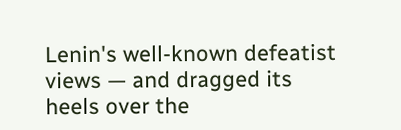Lenin's well-known defeatist views — and dragged its heels over the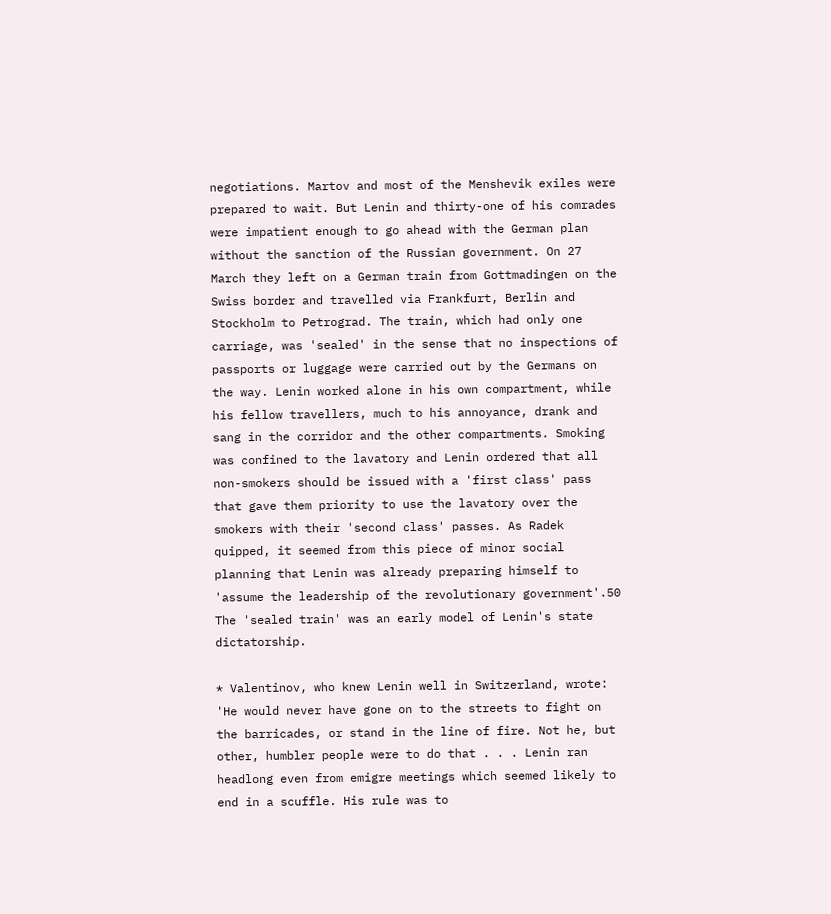negotiations. Martov and most of the Menshevik exiles were prepared to wait. But Lenin and thirty-one of his comrades were impatient enough to go ahead with the German plan without the sanction of the Russian government. On 27 March they left on a German train from Gottmadingen on the Swiss border and travelled via Frankfurt, Berlin and Stockholm to Petrograd. The train, which had only one carriage, was 'sealed' in the sense that no inspections of passports or luggage were carried out by the Germans on the way. Lenin worked alone in his own compartment, while his fellow travellers, much to his annoyance, drank and sang in the corridor and the other compartments. Smoking was confined to the lavatory and Lenin ordered that all non-smokers should be issued with a 'first class' pass that gave them priority to use the lavatory over the smokers with their 'second class' passes. As Radek quipped, it seemed from this piece of minor social planning that Lenin was already preparing himself to 'assume the leadership of the revolutionary government'.50 The 'sealed train' was an early model of Lenin's state dictatorship.

* Valentinov, who knew Lenin well in Switzerland, wrote: 'He would never have gone on to the streets to fight on the barricades, or stand in the line of fire. Not he, but other, humbler people were to do that . . . Lenin ran headlong even from emigre meetings which seemed likely to end in a scuffle. His rule was to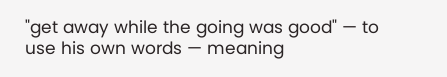"get away while the going was good" — to use his own words — meaning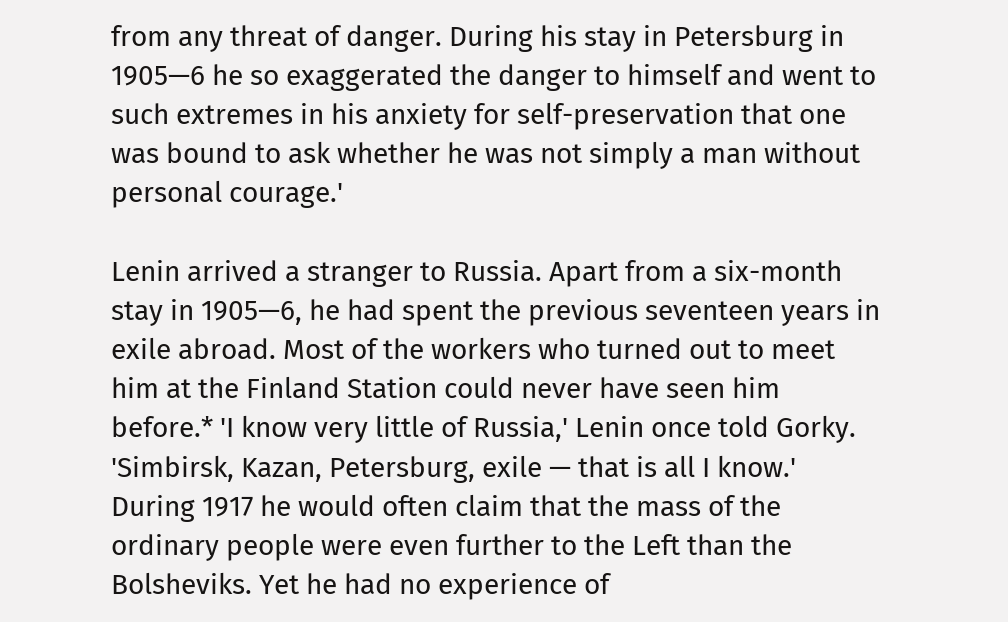from any threat of danger. During his stay in Petersburg in 1905—6 he so exaggerated the danger to himself and went to such extremes in his anxiety for self-preservation that one was bound to ask whether he was not simply a man without personal courage.'

Lenin arrived a stranger to Russia. Apart from a six-month stay in 1905—6, he had spent the previous seventeen years in exile abroad. Most of the workers who turned out to meet him at the Finland Station could never have seen him before.* 'I know very little of Russia,' Lenin once told Gorky. 'Simbirsk, Kazan, Petersburg, exile — that is all I know.' During 1917 he would often claim that the mass of the ordinary people were even further to the Left than the Bolsheviks. Yet he had no experience of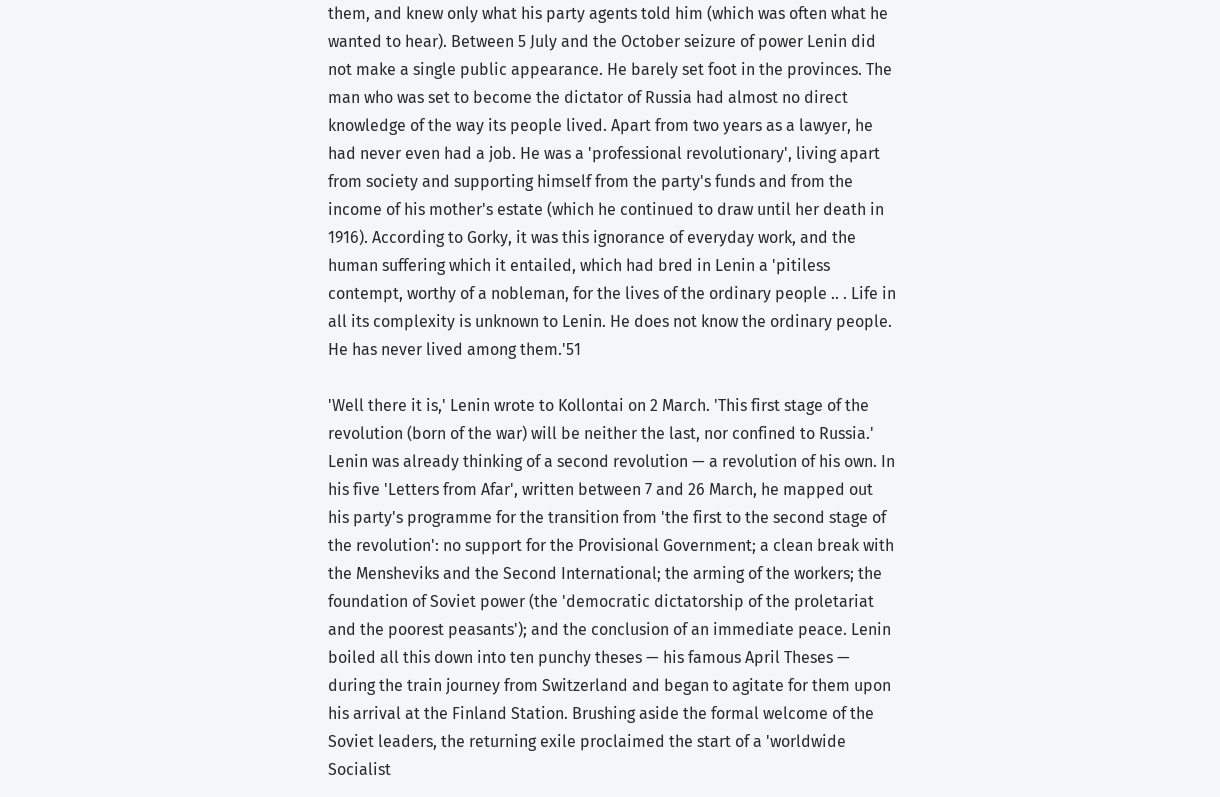them, and knew only what his party agents told him (which was often what he wanted to hear). Between 5 July and the October seizure of power Lenin did not make a single public appearance. He barely set foot in the provinces. The man who was set to become the dictator of Russia had almost no direct knowledge of the way its people lived. Apart from two years as a lawyer, he had never even had a job. He was a 'professional revolutionary', living apart from society and supporting himself from the party's funds and from the income of his mother's estate (which he continued to draw until her death in 1916). According to Gorky, it was this ignorance of everyday work, and the human suffering which it entailed, which had bred in Lenin a 'pitiless contempt, worthy of a nobleman, for the lives of the ordinary people .. . Life in all its complexity is unknown to Lenin. He does not know the ordinary people. He has never lived among them.'51

'Well there it is,' Lenin wrote to Kollontai on 2 March. 'This first stage of the revolution (born of the war) will be neither the last, nor confined to Russia.' Lenin was already thinking of a second revolution — a revolution of his own. In his five 'Letters from Afar', written between 7 and 26 March, he mapped out his party's programme for the transition from 'the first to the second stage of the revolution': no support for the Provisional Government; a clean break with the Mensheviks and the Second International; the arming of the workers; the foundation of Soviet power (the 'democratic dictatorship of the proletariat and the poorest peasants'); and the conclusion of an immediate peace. Lenin boiled all this down into ten punchy theses — his famous April Theses — during the train journey from Switzerland and began to agitate for them upon his arrival at the Finland Station. Brushing aside the formal welcome of the Soviet leaders, the returning exile proclaimed the start of a 'worldwide Socialist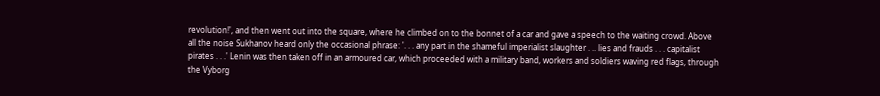revolution!', and then went out into the square, where he climbed on to the bonnet of a car and gave a speech to the waiting crowd. Above all the noise Sukhanov heard only the occasional phrase: '. . . any part in the shameful imperialist slaughter . .. lies and frauds . . . capitalist pirates . . .' Lenin was then taken off in an armoured car, which proceeded with a military band, workers and soldiers waving red flags, through the Vyborg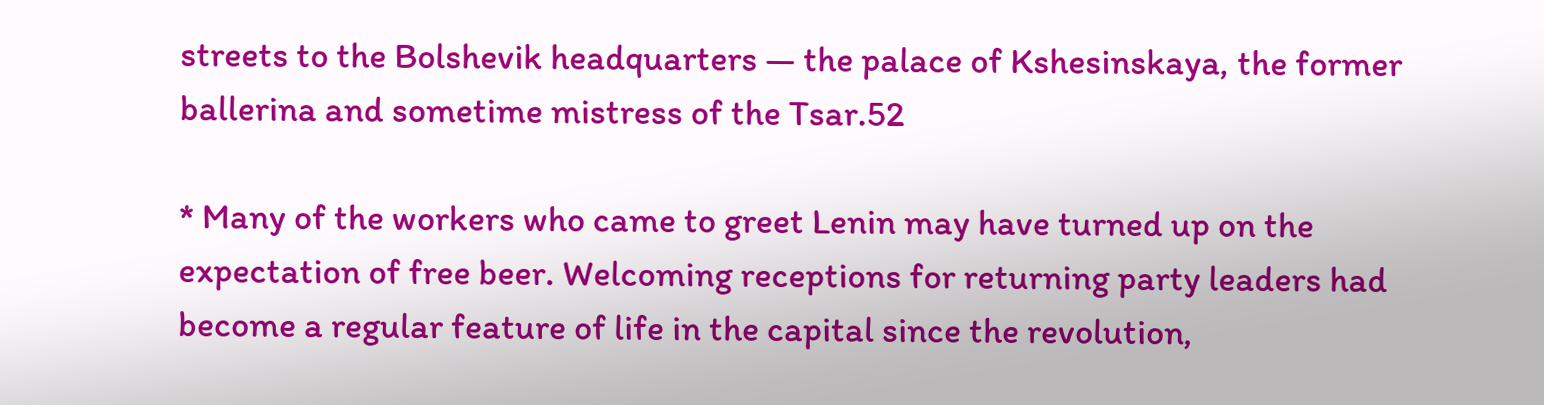streets to the Bolshevik headquarters — the palace of Kshesinskaya, the former ballerina and sometime mistress of the Tsar.52

* Many of the workers who came to greet Lenin may have turned up on the expectation of free beer. Welcoming receptions for returning party leaders had become a regular feature of life in the capital since the revolution,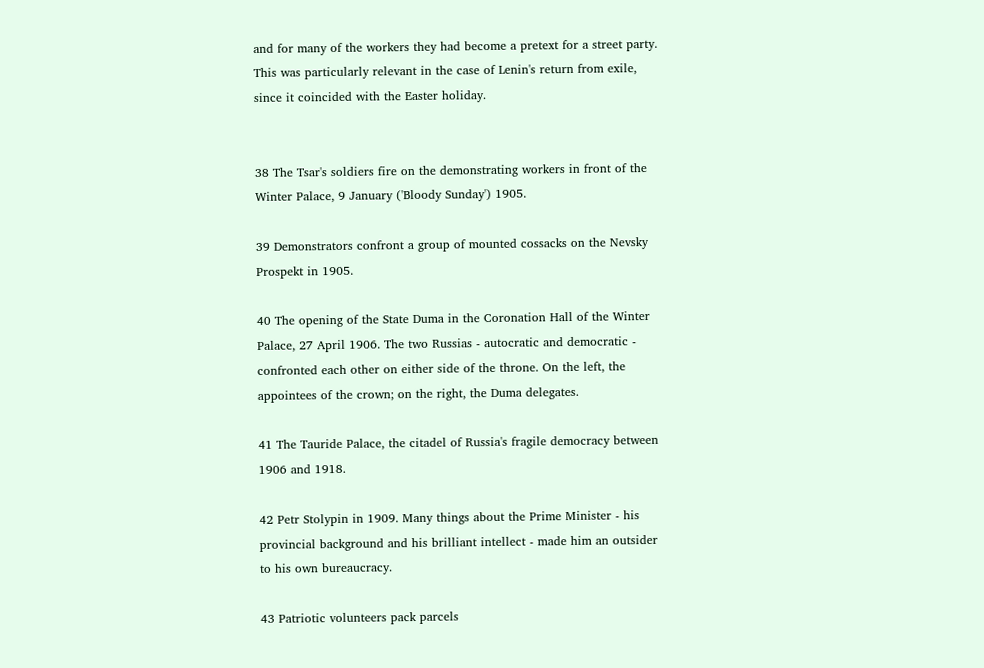and for many of the workers they had become a pretext for a street party. This was particularly relevant in the case of Lenin's return from exile, since it coincided with the Easter holiday.


38 The Tsar's soldiers fire on the demonstrating workers in front of the Winter Palace, 9 January ('Bloody Sunday') 1905.

39 Demonstrators confront a group of mounted cossacks on the Nevsky Prospekt in 1905.

40 The opening of the State Duma in the Coronation Hall of the Winter Palace, 27 April 1906. The two Russias - autocratic and democratic - confronted each other on either side of the throne. On the left, the appointees of the crown; on the right, the Duma delegates.

41 The Tauride Palace, the citadel of Russia's fragile democracy between 1906 and 1918.

42 Petr Stolypin in 1909. Many things about the Prime Minister - his provincial background and his brilliant intellect - made him an outsider to his own bureaucracy.

43 Patriotic volunteers pack parcels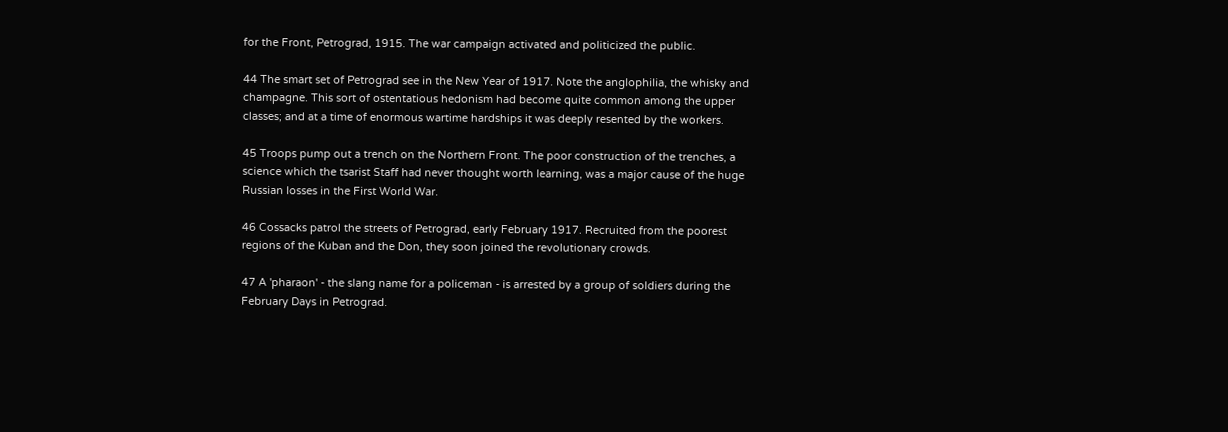for the Front, Petrograd, 1915. The war campaign activated and politicized the public.

44 The smart set of Petrograd see in the New Year of 1917. Note the anglophilia, the whisky and champagne. This sort of ostentatious hedonism had become quite common among the upper classes; and at a time of enormous wartime hardships it was deeply resented by the workers.

45 Troops pump out a trench on the Northern Front. The poor construction of the trenches, a science which the tsarist Staff had never thought worth learning, was a major cause of the huge Russian losses in the First World War.

46 Cossacks patrol the streets of Petrograd, early February 1917. Recruited from the poorest regions of the Kuban and the Don, they soon joined the revolutionary crowds.

47 A 'pharaon' - the slang name for a policeman - is arrested by a group of soldiers during the February Days in Petrograd.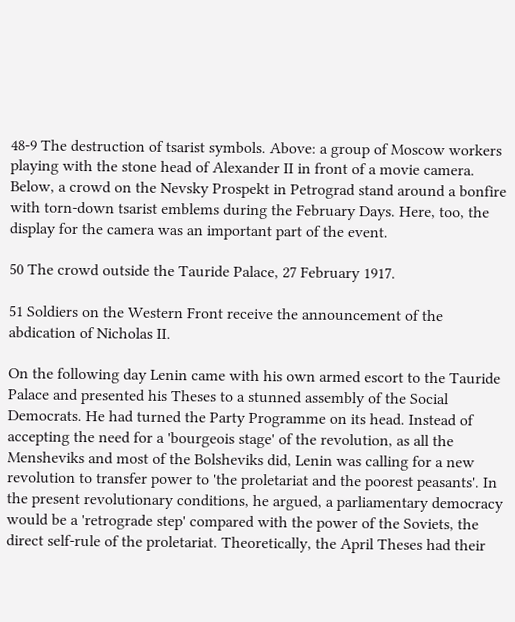48-9 The destruction of tsarist symbols. Above: a group of Moscow workers playing with the stone head of Alexander II in front of a movie camera. Below, a crowd on the Nevsky Prospekt in Petrograd stand around a bonfire with torn-down tsarist emblems during the February Days. Here, too, the display for the camera was an important part of the event.

50 The crowd outside the Tauride Palace, 27 February 1917.

51 Soldiers on the Western Front receive the announcement of the abdication of Nicholas II.

On the following day Lenin came with his own armed escort to the Tauride Palace and presented his Theses to a stunned assembly of the Social Democrats. He had turned the Party Programme on its head. Instead of accepting the need for a 'bourgeois stage' of the revolution, as all the Mensheviks and most of the Bolsheviks did, Lenin was calling for a new revolution to transfer power to 'the proletariat and the poorest peasants'. In the present revolutionary conditions, he argued, a parliamentary democracy would be a 'retrograde step' compared with the power of the Soviets, the direct self-rule of the proletariat. Theoretically, the April Theses had their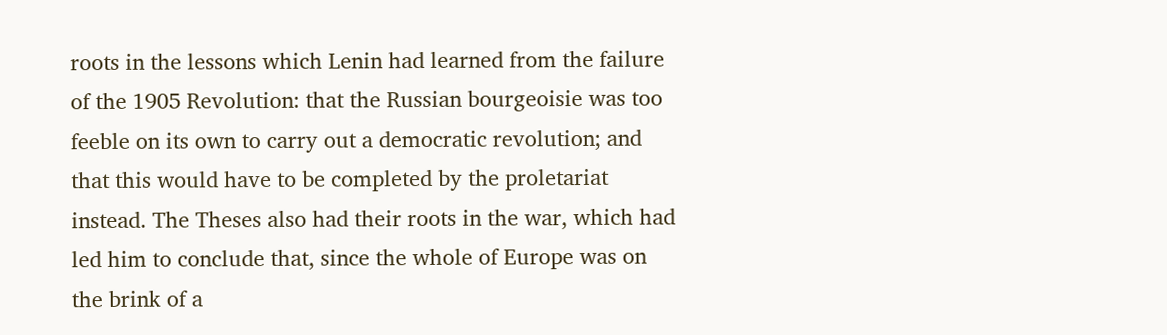roots in the lessons which Lenin had learned from the failure of the 1905 Revolution: that the Russian bourgeoisie was too feeble on its own to carry out a democratic revolution; and that this would have to be completed by the proletariat instead. The Theses also had their roots in the war, which had led him to conclude that, since the whole of Europe was on the brink of a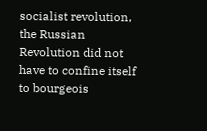socialist revolution, the Russian Revolution did not have to confine itself to bourgeois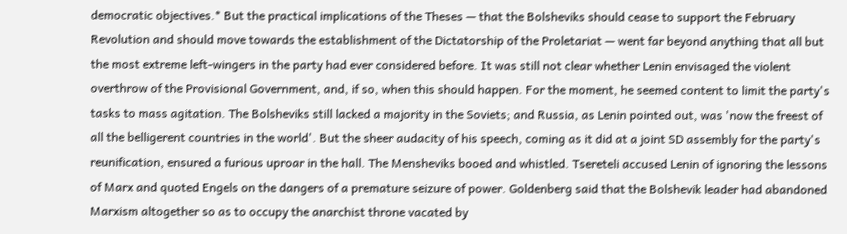democratic objectives.* But the practical implications of the Theses — that the Bolsheviks should cease to support the February Revolution and should move towards the establishment of the Dictatorship of the Proletariat — went far beyond anything that all but the most extreme left-wingers in the party had ever considered before. It was still not clear whether Lenin envisaged the violent overthrow of the Provisional Government, and, if so, when this should happen. For the moment, he seemed content to limit the party's tasks to mass agitation. The Bolsheviks still lacked a majority in the Soviets; and Russia, as Lenin pointed out, was 'now the freest of all the belligerent countries in the world'. But the sheer audacity of his speech, coming as it did at a joint SD assembly for the party's reunification, ensured a furious uproar in the hall. The Mensheviks booed and whistled. Tsereteli accused Lenin of ignoring the lessons of Marx and quoted Engels on the dangers of a premature seizure of power. Goldenberg said that the Bolshevik leader had abandoned Marxism altogether so as to occupy the anarchist throne vacated by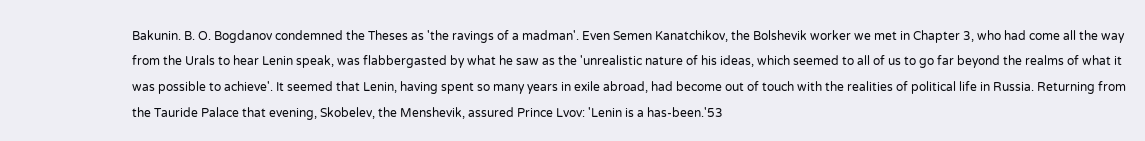Bakunin. B. O. Bogdanov condemned the Theses as 'the ravings of a madman'. Even Semen Kanatchikov, the Bolshevik worker we met in Chapter 3, who had come all the way from the Urals to hear Lenin speak, was flabbergasted by what he saw as the 'unrealistic nature of his ideas, which seemed to all of us to go far beyond the realms of what it was possible to achieve'. It seemed that Lenin, having spent so many years in exile abroad, had become out of touch with the realities of political life in Russia. Returning from the Tauride Palace that evening, Skobelev, the Menshevik, assured Prince Lvov: 'Lenin is a has-been.'53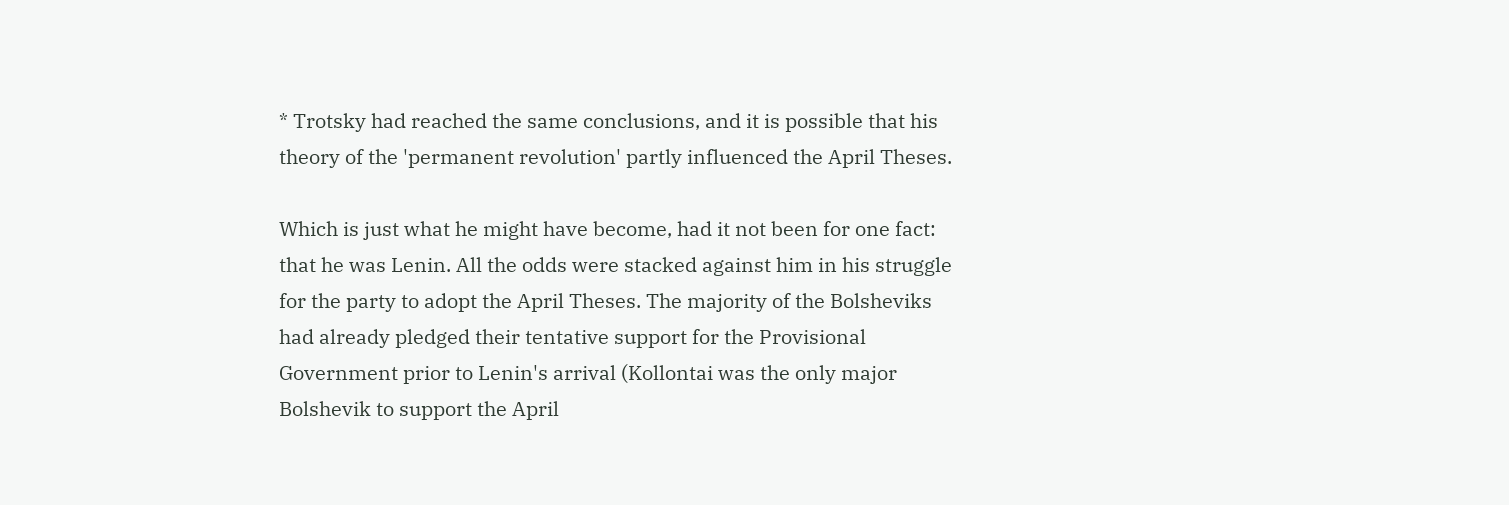* Trotsky had reached the same conclusions, and it is possible that his theory of the 'permanent revolution' partly influenced the April Theses.

Which is just what he might have become, had it not been for one fact: that he was Lenin. All the odds were stacked against him in his struggle for the party to adopt the April Theses. The majority of the Bolsheviks had already pledged their tentative support for the Provisional Government prior to Lenin's arrival (Kollontai was the only major Bolshevik to support the April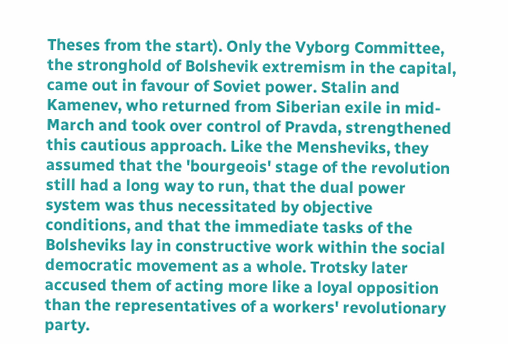Theses from the start). Only the Vyborg Committee, the stronghold of Bolshevik extremism in the capital, came out in favour of Soviet power. Stalin and Kamenev, who returned from Siberian exile in mid-March and took over control of Pravda, strengthened this cautious approach. Like the Mensheviks, they assumed that the 'bourgeois' stage of the revolution still had a long way to run, that the dual power system was thus necessitated by objective conditions, and that the immediate tasks of the Bolsheviks lay in constructive work within the social democratic movement as a whole. Trotsky later accused them of acting more like a loyal opposition than the representatives of a workers' revolutionary party.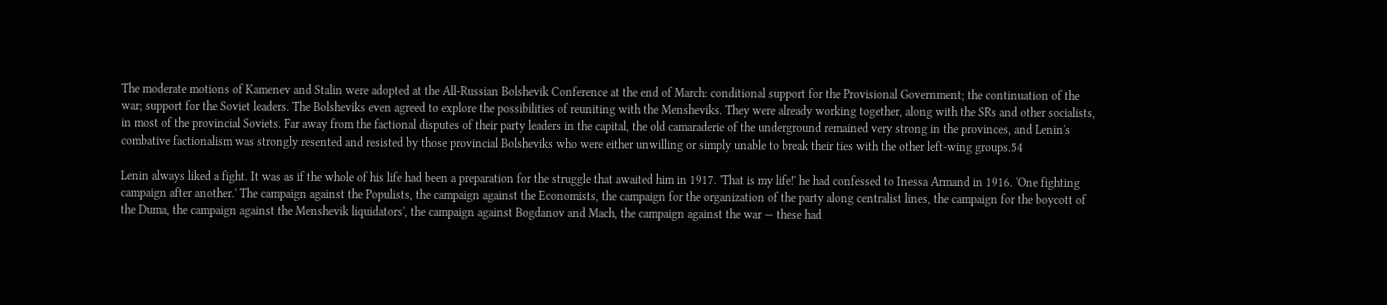The moderate motions of Kamenev and Stalin were adopted at the All-Russian Bolshevik Conference at the end of March: conditional support for the Provisional Government; the continuation of the war; support for the Soviet leaders. The Bolsheviks even agreed to explore the possibilities of reuniting with the Mensheviks. They were already working together, along with the SRs and other socialists, in most of the provincial Soviets. Far away from the factional disputes of their party leaders in the capital, the old camaraderie of the underground remained very strong in the provinces, and Lenin's combative factionalism was strongly resented and resisted by those provincial Bolsheviks who were either unwilling or simply unable to break their ties with the other left-wing groups.54

Lenin always liked a fight. It was as if the whole of his life had been a preparation for the struggle that awaited him in 1917. 'That is my life!' he had confessed to Inessa Armand in 1916. 'One fighting campaign after another.' The campaign against the Populists, the campaign against the Economists, the campaign for the organization of the party along centralist lines, the campaign for the boycott of the Duma, the campaign against the Menshevik liquidators', the campaign against Bogdanov and Mach, the campaign against the war — these had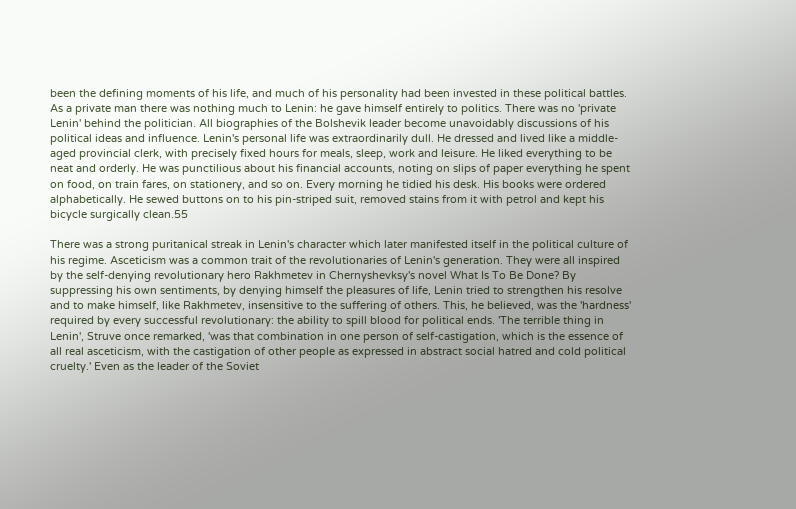been the defining moments of his life, and much of his personality had been invested in these political battles. As a private man there was nothing much to Lenin: he gave himself entirely to politics. There was no 'private Lenin' behind the politician. All biographies of the Bolshevik leader become unavoidably discussions of his political ideas and influence. Lenin's personal life was extraordinarily dull. He dressed and lived like a middle-aged provincial clerk, with precisely fixed hours for meals, sleep, work and leisure. He liked everything to be neat and orderly. He was punctilious about his financial accounts, noting on slips of paper everything he spent on food, on train fares, on stationery, and so on. Every morning he tidied his desk. His books were ordered alphabetically. He sewed buttons on to his pin-striped suit, removed stains from it with petrol and kept his bicycle surgically clean.55

There was a strong puritanical streak in Lenin's character which later manifested itself in the political culture of his regime. Asceticism was a common trait of the revolutionaries of Lenin's generation. They were all inspired by the self-denying revolutionary hero Rakhmetev in Chernyshevksy's novel What Is To Be Done? By suppressing his own sentiments, by denying himself the pleasures of life, Lenin tried to strengthen his resolve and to make himself, like Rakhmetev, insensitive to the suffering of others. This, he believed, was the 'hardness' required by every successful revolutionary: the ability to spill blood for political ends. 'The terrible thing in Lenin', Struve once remarked, 'was that combination in one person of self-castigation, which is the essence of all real asceticism, with the castigation of other people as expressed in abstract social hatred and cold political cruelty.' Even as the leader of the Soviet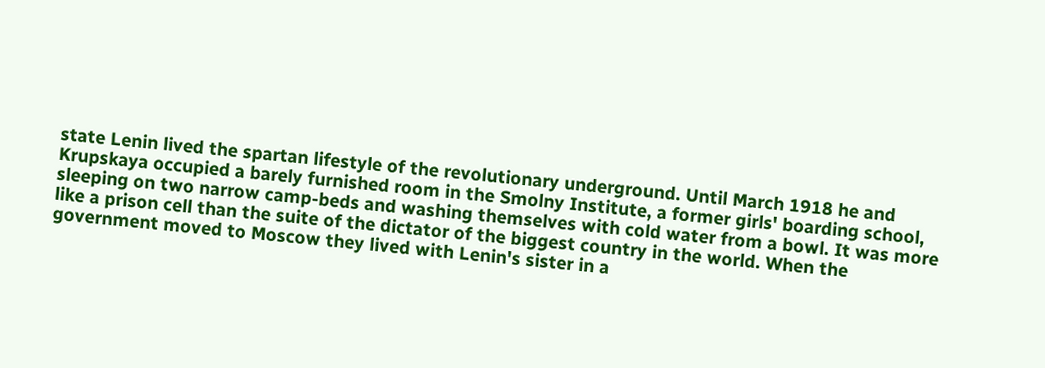state Lenin lived the spartan lifestyle of the revolutionary underground. Until March 1918 he and Krupskaya occupied a barely furnished room in the Smolny Institute, a former girls' boarding school, sleeping on two narrow camp-beds and washing themselves with cold water from a bowl. It was more like a prison cell than the suite of the dictator of the biggest country in the world. When the government moved to Moscow they lived with Lenin's sister in a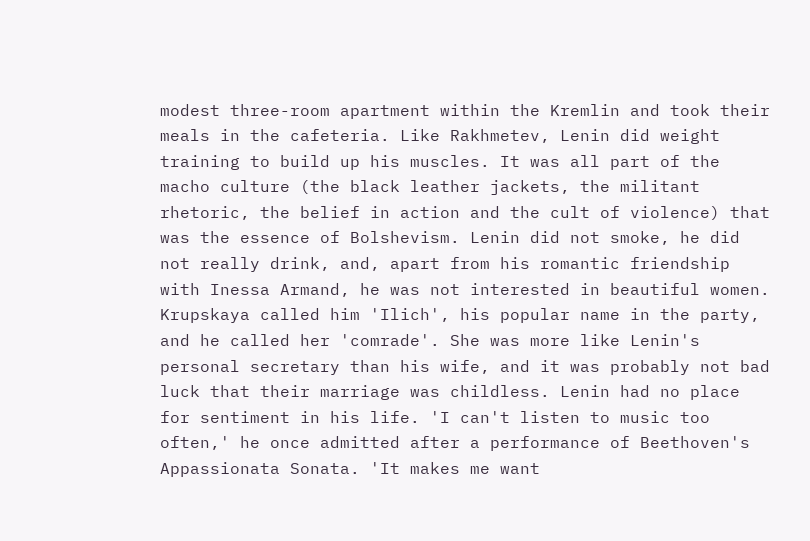modest three-room apartment within the Kremlin and took their meals in the cafeteria. Like Rakhmetev, Lenin did weight training to build up his muscles. It was all part of the macho culture (the black leather jackets, the militant rhetoric, the belief in action and the cult of violence) that was the essence of Bolshevism. Lenin did not smoke, he did not really drink, and, apart from his romantic friendship with Inessa Armand, he was not interested in beautiful women. Krupskaya called him 'Ilich', his popular name in the party, and he called her 'comrade'. She was more like Lenin's personal secretary than his wife, and it was probably not bad luck that their marriage was childless. Lenin had no place for sentiment in his life. 'I can't listen to music too often,' he once admitted after a performance of Beethoven's Appassionata Sonata. 'It makes me want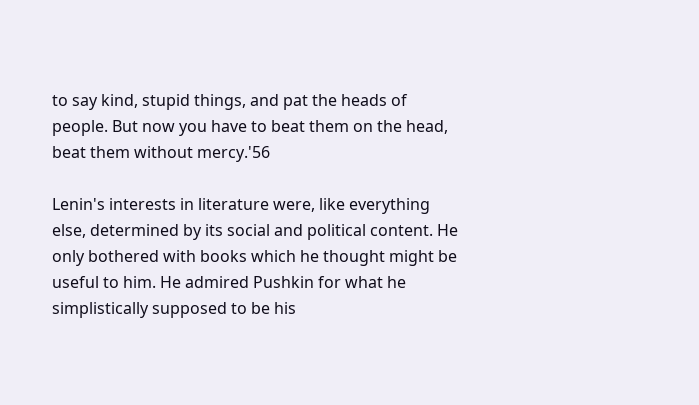to say kind, stupid things, and pat the heads of people. But now you have to beat them on the head, beat them without mercy.'56

Lenin's interests in literature were, like everything else, determined by its social and political content. He only bothered with books which he thought might be useful to him. He admired Pushkin for what he simplistically supposed to be his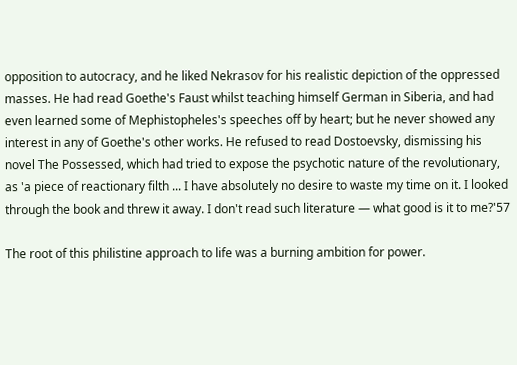opposition to autocracy, and he liked Nekrasov for his realistic depiction of the oppressed masses. He had read Goethe's Faust whilst teaching himself German in Siberia, and had even learned some of Mephistopheles's speeches off by heart; but he never showed any interest in any of Goethe's other works. He refused to read Dostoevsky, dismissing his novel The Possessed, which had tried to expose the psychotic nature of the revolutionary, as 'a piece of reactionary filth ... I have absolutely no desire to waste my time on it. I looked through the book and threw it away. I don't read such literature — what good is it to me?'57

The root of this philistine approach to life was a burning ambition for power.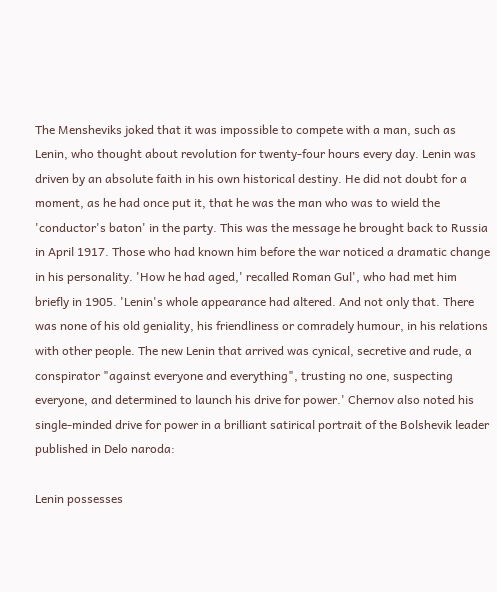The Mensheviks joked that it was impossible to compete with a man, such as Lenin, who thought about revolution for twenty-four hours every day. Lenin was driven by an absolute faith in his own historical destiny. He did not doubt for a moment, as he had once put it, that he was the man who was to wield the 'conductor's baton' in the party. This was the message he brought back to Russia in April 1917. Those who had known him before the war noticed a dramatic change in his personality. 'How he had aged,' recalled Roman Gul', who had met him briefly in 1905. 'Lenin's whole appearance had altered. And not only that. There was none of his old geniality, his friendliness or comradely humour, in his relations with other people. The new Lenin that arrived was cynical, secretive and rude, a conspirator "against everyone and everything", trusting no one, suspecting everyone, and determined to launch his drive for power.' Chernov also noted his single-minded drive for power in a brilliant satirical portrait of the Bolshevik leader published in Delo naroda:

Lenin possesses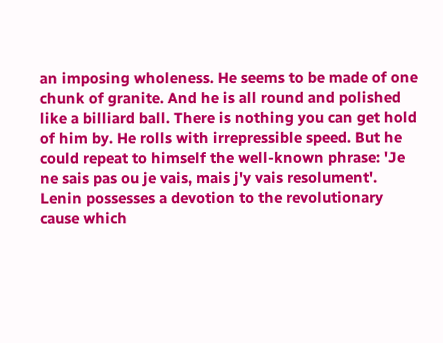an imposing wholeness. He seems to be made of one chunk of granite. And he is all round and polished like a billiard ball. There is nothing you can get hold of him by. He rolls with irrepressible speed. But he could repeat to himself the well-known phrase: 'Je ne sais pas ou je vais, mais j'y vais resolument'. Lenin possesses a devotion to the revolutionary cause which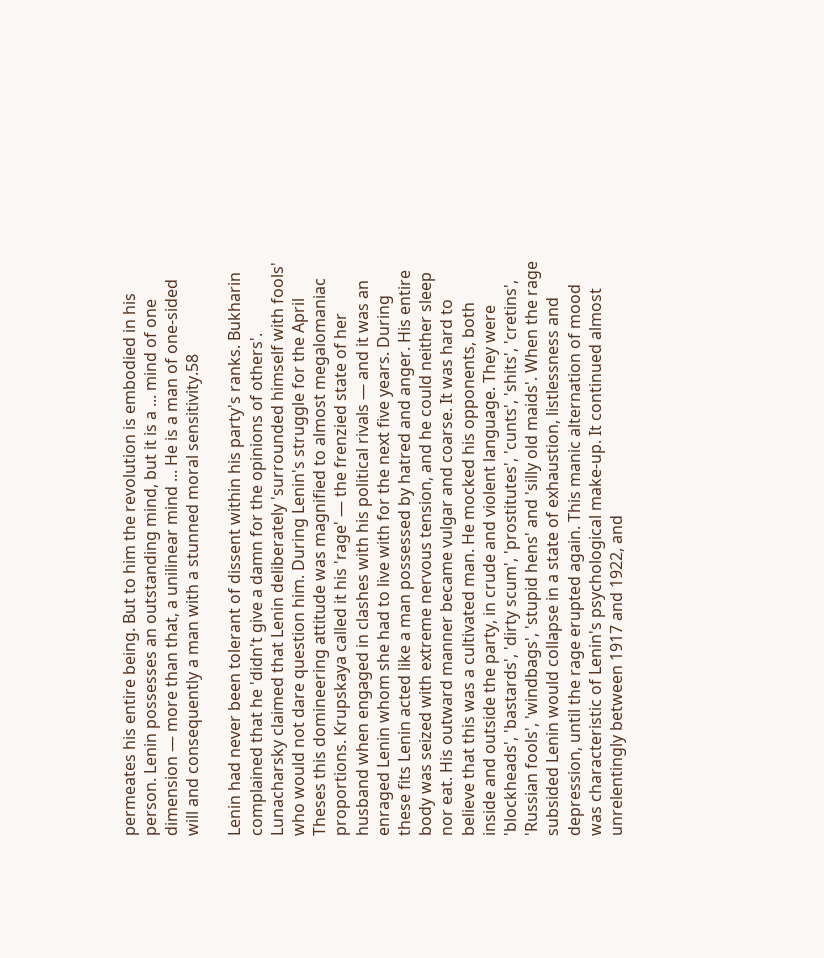permeates his entire being. But to him the revolution is embodied in his person. Lenin possesses an outstanding mind, but it is a ... mind of one dimension — more than that, a unilinear mind ... He is a man of one-sided will and consequently a man with a stunned moral sensitivity.58

Lenin had never been tolerant of dissent within his party's ranks. Bukharin complained that he 'didn't give a damn for the opinions of others'. Lunacharsky claimed that Lenin deliberately 'surrounded himself with fools' who would not dare question him. During Lenin's struggle for the April Theses this domineering attitude was magnified to almost megalomaniac proportions. Krupskaya called it his 'rage' — the frenzied state of her husband when engaged in clashes with his political rivals — and it was an enraged Lenin whom she had to live with for the next five years. During these fits Lenin acted like a man possessed by hatred and anger. His entire body was seized with extreme nervous tension, and he could neither sleep nor eat. His outward manner became vulgar and coarse. It was hard to believe that this was a cultivated man. He mocked his opponents, both inside and outside the party, in crude and violent language. They were 'blockheads', 'bastards', 'dirty scum', 'prostitutes', 'cunts', 'shits', 'cretins', 'Russian fools', 'windbags', 'stupid hens' and 'silly old maids'. When the rage subsided Lenin would collapse in a state of exhaustion, listlessness and depression, until the rage erupted again. This manic alternation of mood was characteristic of Lenin's psychological make-up. It continued almost unrelentingly between 1917 and 1922, and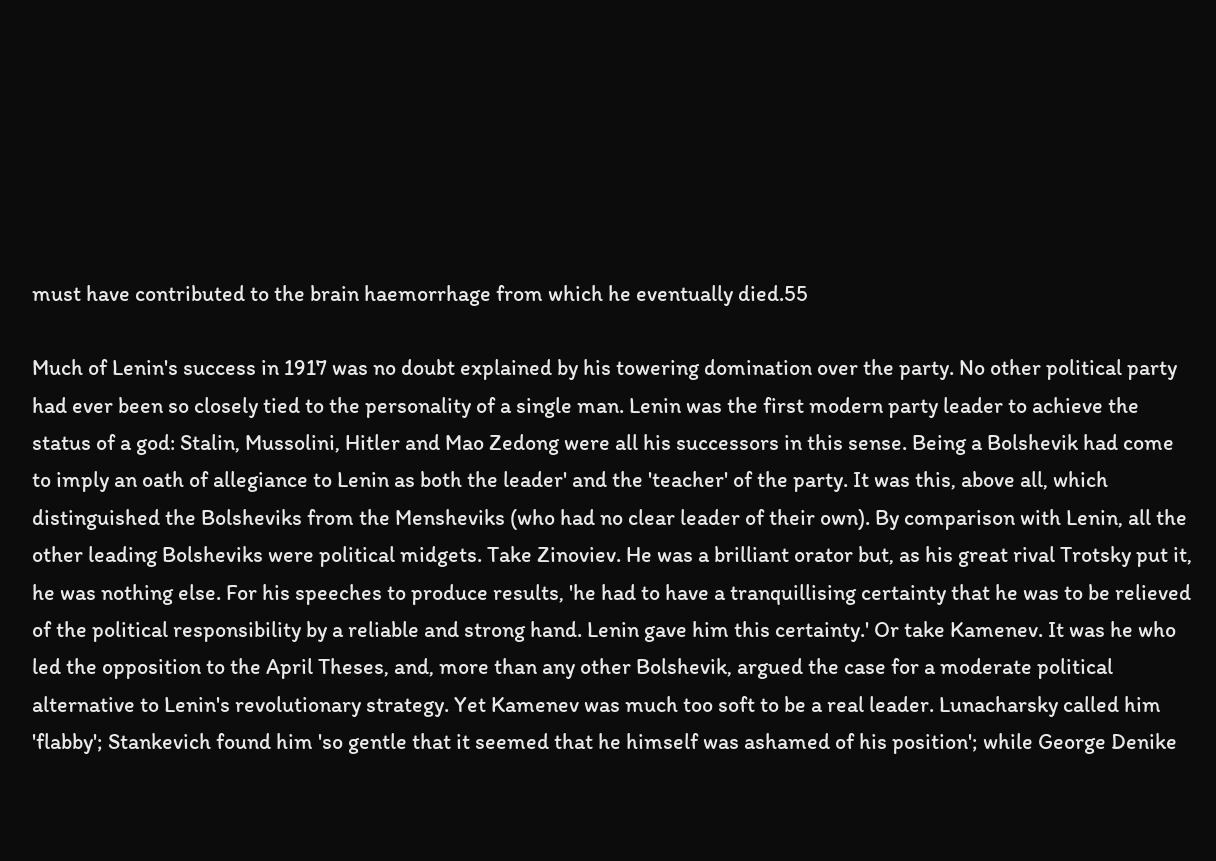must have contributed to the brain haemorrhage from which he eventually died.55

Much of Lenin's success in 1917 was no doubt explained by his towering domination over the party. No other political party had ever been so closely tied to the personality of a single man. Lenin was the first modern party leader to achieve the status of a god: Stalin, Mussolini, Hitler and Mao Zedong were all his successors in this sense. Being a Bolshevik had come to imply an oath of allegiance to Lenin as both the leader' and the 'teacher' of the party. It was this, above all, which distinguished the Bolsheviks from the Mensheviks (who had no clear leader of their own). By comparison with Lenin, all the other leading Bolsheviks were political midgets. Take Zinoviev. He was a brilliant orator but, as his great rival Trotsky put it, he was nothing else. For his speeches to produce results, 'he had to have a tranquillising certainty that he was to be relieved of the political responsibility by a reliable and strong hand. Lenin gave him this certainty.' Or take Kamenev. It was he who led the opposition to the April Theses, and, more than any other Bolshevik, argued the case for a moderate political alternative to Lenin's revolutionary strategy. Yet Kamenev was much too soft to be a real leader. Lunacharsky called him 'flabby'; Stankevich found him 'so gentle that it seemed that he himself was ashamed of his position'; while George Denike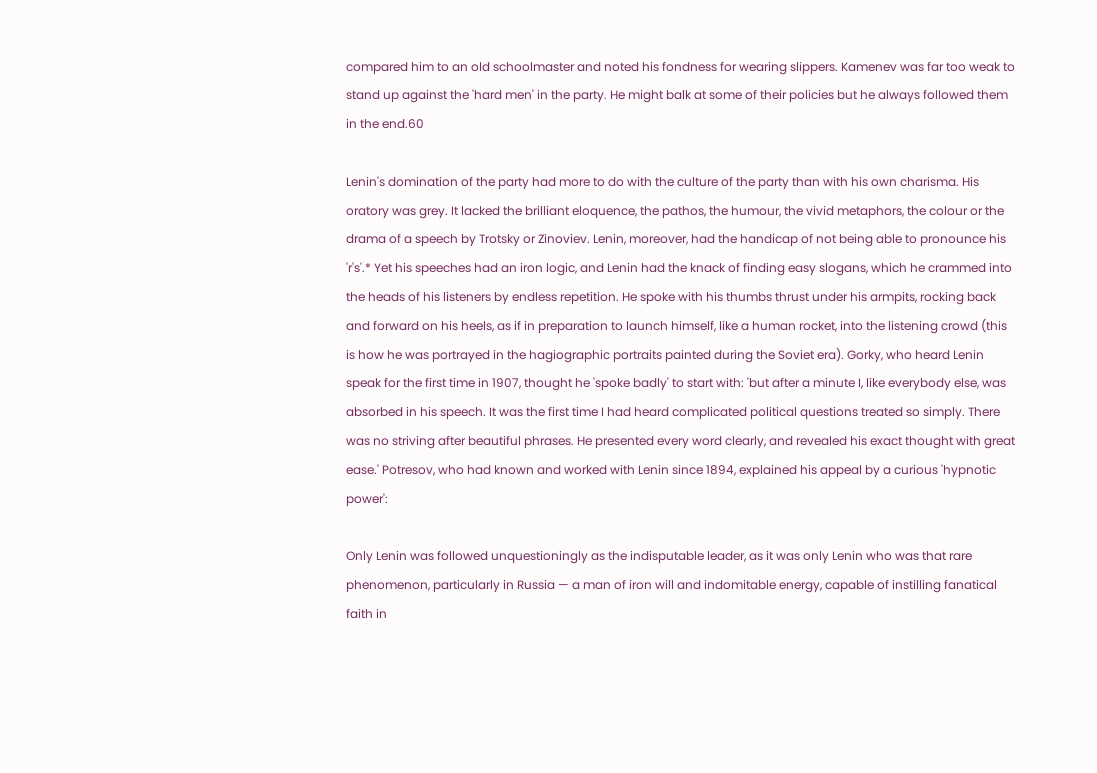compared him to an old schoolmaster and noted his fondness for wearing slippers. Kamenev was far too weak to stand up against the 'hard men' in the party. He might balk at some of their policies but he always followed them in the end.60

Lenin's domination of the party had more to do with the culture of the party than with his own charisma. His oratory was grey. It lacked the brilliant eloquence, the pathos, the humour, the vivid metaphors, the colour or the drama of a speech by Trotsky or Zinoviev. Lenin, moreover, had the handicap of not being able to pronounce his 'r's'.* Yet his speeches had an iron logic, and Lenin had the knack of finding easy slogans, which he crammed into the heads of his listeners by endless repetition. He spoke with his thumbs thrust under his armpits, rocking back and forward on his heels, as if in preparation to launch himself, like a human rocket, into the listening crowd (this is how he was portrayed in the hagiographic portraits painted during the Soviet era). Gorky, who heard Lenin speak for the first time in 1907, thought he 'spoke badly' to start with: 'but after a minute I, like everybody else, was absorbed in his speech. It was the first time I had heard complicated political questions treated so simply. There was no striving after beautiful phrases. He presented every word clearly, and revealed his exact thought with great ease.' Potresov, who had known and worked with Lenin since 1894, explained his appeal by a curious 'hypnotic power':

Only Lenin was followed unquestioningly as the indisputable leader, as it was only Lenin who was that rare phenomenon, particularly in Russia — a man of iron will and indomitable energy, capable of instilling fanatical faith in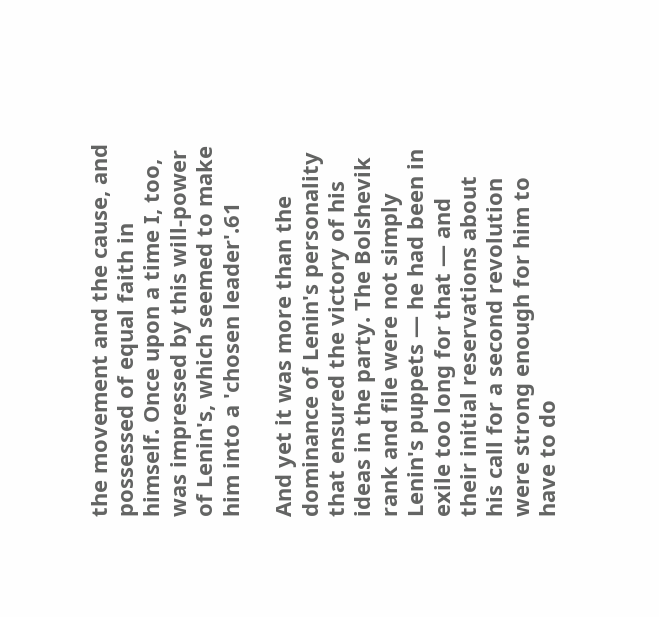the movement and the cause, and possessed of equal faith in himself. Once upon a time I, too, was impressed by this will-power of Lenin's, which seemed to make him into a 'chosen leader'.61

And yet it was more than the dominance of Lenin's personality that ensured the victory of his ideas in the party. The Bolshevik rank and file were not simply Lenin's puppets — he had been in exile too long for that — and their initial reservations about his call for a second revolution were strong enough for him to have to do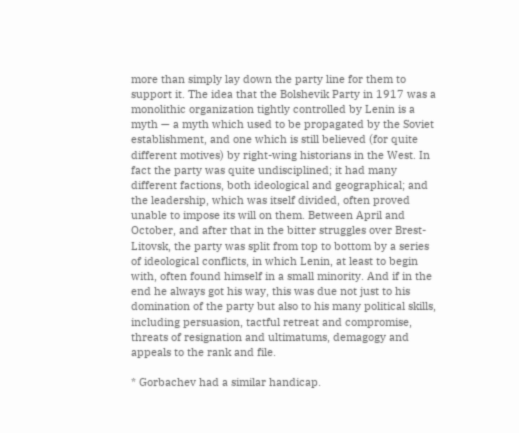more than simply lay down the party line for them to support it. The idea that the Bolshevik Party in 1917 was a monolithic organization tightly controlled by Lenin is a myth — a myth which used to be propagated by the Soviet establishment, and one which is still believed (for quite different motives) by right-wing historians in the West. In fact the party was quite undisciplined; it had many different factions, both ideological and geographical; and the leadership, which was itself divided, often proved unable to impose its will on them. Between April and October, and after that in the bitter struggles over Brest-Litovsk, the party was split from top to bottom by a series of ideological conflicts, in which Lenin, at least to begin with, often found himself in a small minority. And if in the end he always got his way, this was due not just to his domination of the party but also to his many political skills, including persuasion, tactful retreat and compromise, threats of resignation and ultimatums, demagogy and appeals to the rank and file.

* Gorbachev had a similar handicap.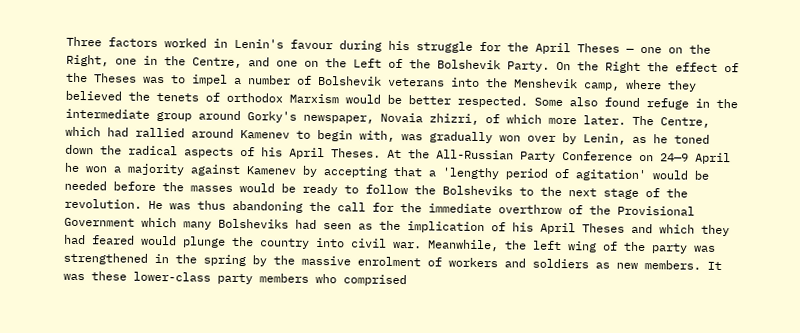Three factors worked in Lenin's favour during his struggle for the April Theses — one on the Right, one in the Centre, and one on the Left of the Bolshevik Party. On the Right the effect of the Theses was to impel a number of Bolshevik veterans into the Menshevik camp, where they believed the tenets of orthodox Marxism would be better respected. Some also found refuge in the intermediate group around Gorky's newspaper, Novaia zhizri, of which more later. The Centre, which had rallied around Kamenev to begin with, was gradually won over by Lenin, as he toned down the radical aspects of his April Theses. At the All-Russian Party Conference on 24—9 April he won a majority against Kamenev by accepting that a 'lengthy period of agitation' would be needed before the masses would be ready to follow the Bolsheviks to the next stage of the revolution. He was thus abandoning the call for the immediate overthrow of the Provisional Government which many Bolsheviks had seen as the implication of his April Theses and which they had feared would plunge the country into civil war. Meanwhile, the left wing of the party was strengthened in the spring by the massive enrolment of workers and soldiers as new members. It was these lower-class party members who comprised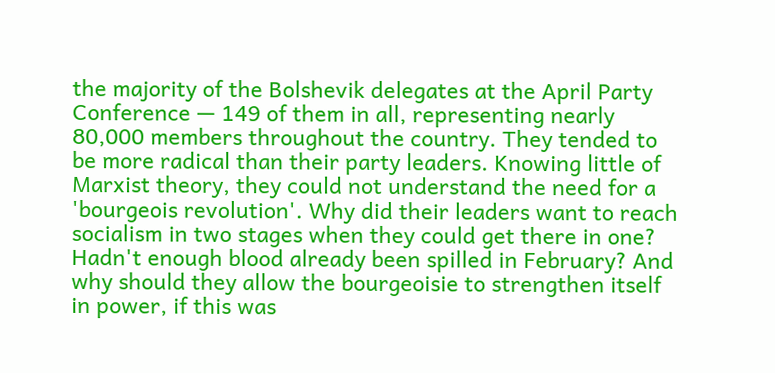the majority of the Bolshevik delegates at the April Party Conference — 149 of them in all, representing nearly 80,000 members throughout the country. They tended to be more radical than their party leaders. Knowing little of Marxist theory, they could not understand the need for a 'bourgeois revolution'. Why did their leaders want to reach socialism in two stages when they could get there in one? Hadn't enough blood already been spilled in February? And why should they allow the bourgeoisie to strengthen itself in power, if this was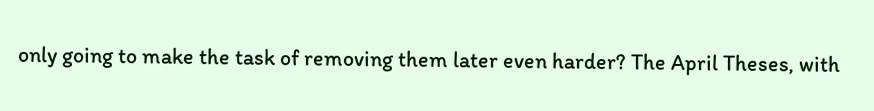only going to make the task of removing them later even harder? The April Theses, with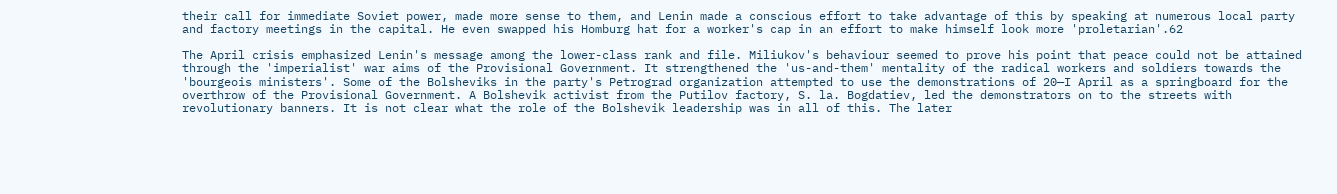their call for immediate Soviet power, made more sense to them, and Lenin made a conscious effort to take advantage of this by speaking at numerous local party and factory meetings in the capital. He even swapped his Homburg hat for a worker's cap in an effort to make himself look more 'proletarian'.62

The April crisis emphasized Lenin's message among the lower-class rank and file. Miliukov's behaviour seemed to prove his point that peace could not be attained through the 'imperialist' war aims of the Provisional Government. It strengthened the 'us-and-them' mentality of the radical workers and soldiers towards the 'bourgeois ministers'. Some of the Bolsheviks in the party's Petrograd organization attempted to use the demonstrations of 20—I April as a springboard for the overthrow of the Provisional Government. A Bolshevik activist from the Putilov factory, S. la. Bogdatiev, led the demonstrators on to the streets with revolutionary banners. It is not clear what the role of the Bolshevik leadership was in all of this. The later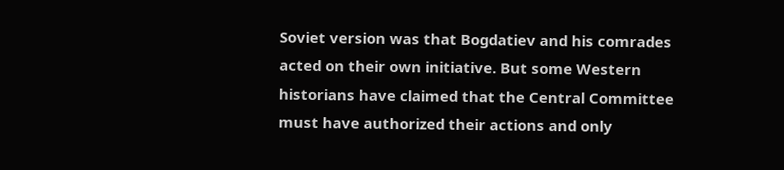Soviet version was that Bogdatiev and his comrades acted on their own initiative. But some Western historians have claimed that the Central Committee must have authorized their actions and only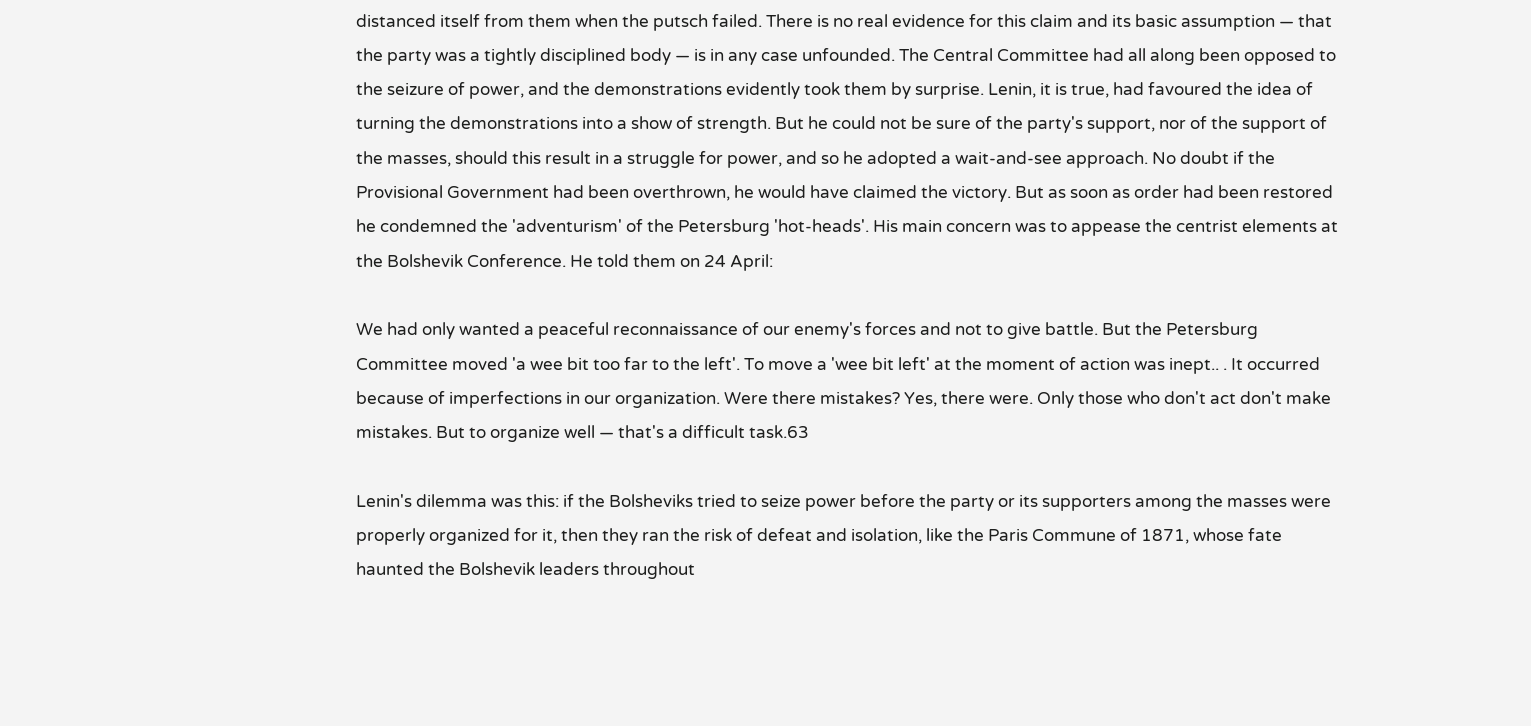distanced itself from them when the putsch failed. There is no real evidence for this claim and its basic assumption — that the party was a tightly disciplined body — is in any case unfounded. The Central Committee had all along been opposed to the seizure of power, and the demonstrations evidently took them by surprise. Lenin, it is true, had favoured the idea of turning the demonstrations into a show of strength. But he could not be sure of the party's support, nor of the support of the masses, should this result in a struggle for power, and so he adopted a wait-and-see approach. No doubt if the Provisional Government had been overthrown, he would have claimed the victory. But as soon as order had been restored he condemned the 'adventurism' of the Petersburg 'hot-heads'. His main concern was to appease the centrist elements at the Bolshevik Conference. He told them on 24 April:

We had only wanted a peaceful reconnaissance of our enemy's forces and not to give battle. But the Petersburg Committee moved 'a wee bit too far to the left'. To move a 'wee bit left' at the moment of action was inept.. . It occurred because of imperfections in our organization. Were there mistakes? Yes, there were. Only those who don't act don't make mistakes. But to organize well — that's a difficult task.63

Lenin's dilemma was this: if the Bolsheviks tried to seize power before the party or its supporters among the masses were properly organized for it, then they ran the risk of defeat and isolation, like the Paris Commune of 1871, whose fate haunted the Bolshevik leaders throughout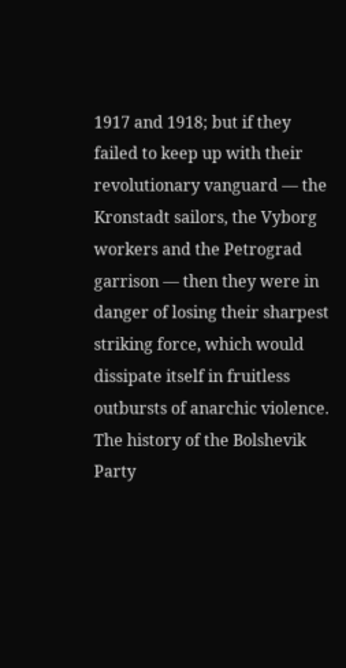1917 and 1918; but if they failed to keep up with their revolutionary vanguard — the Kronstadt sailors, the Vyborg workers and the Petrograd garrison — then they were in danger of losing their sharpest striking force, which would dissipate itself in fruitless outbursts of anarchic violence. The history of the Bolshevik Party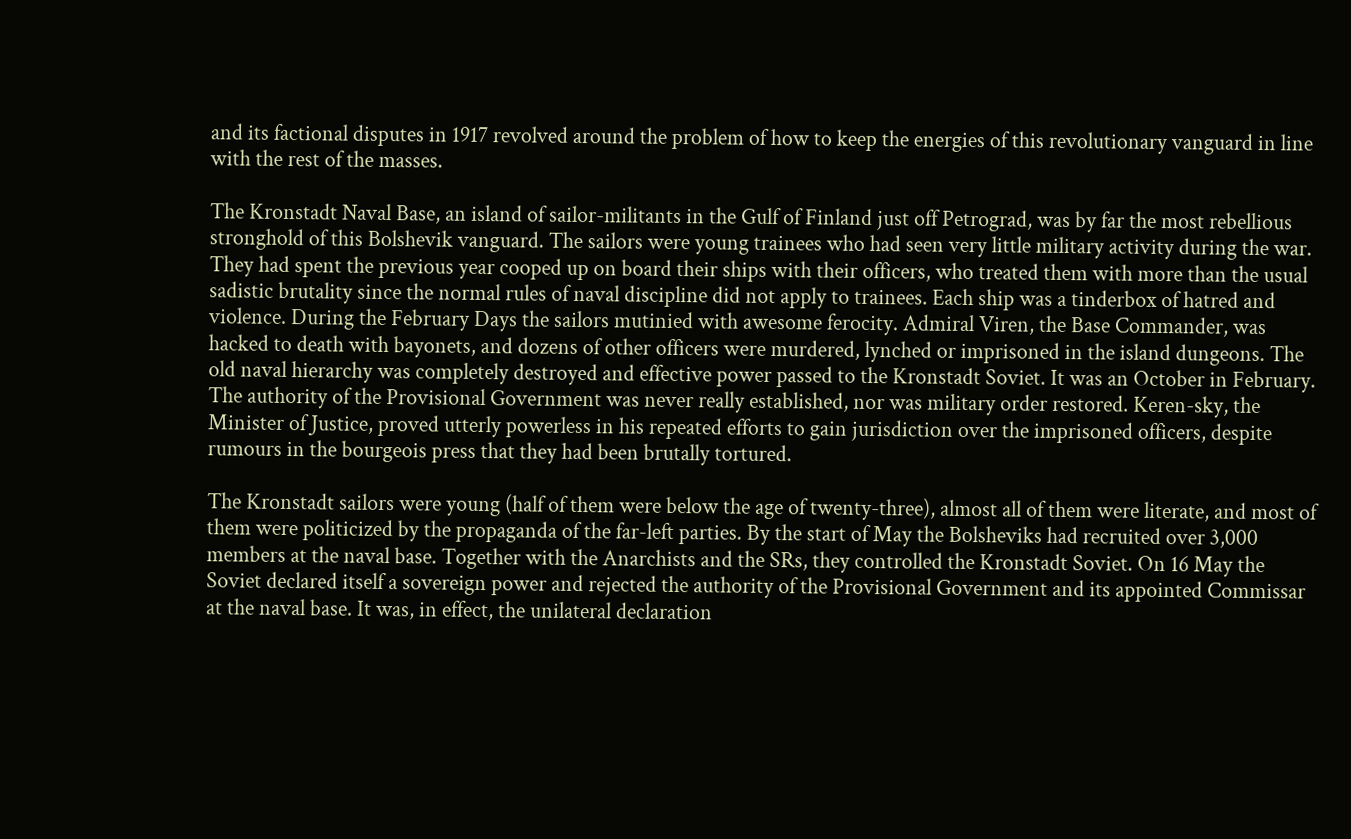and its factional disputes in 1917 revolved around the problem of how to keep the energies of this revolutionary vanguard in line with the rest of the masses.

The Kronstadt Naval Base, an island of sailor-militants in the Gulf of Finland just off Petrograd, was by far the most rebellious stronghold of this Bolshevik vanguard. The sailors were young trainees who had seen very little military activity during the war. They had spent the previous year cooped up on board their ships with their officers, who treated them with more than the usual sadistic brutality since the normal rules of naval discipline did not apply to trainees. Each ship was a tinderbox of hatred and violence. During the February Days the sailors mutinied with awesome ferocity. Admiral Viren, the Base Commander, was hacked to death with bayonets, and dozens of other officers were murdered, lynched or imprisoned in the island dungeons. The old naval hierarchy was completely destroyed and effective power passed to the Kronstadt Soviet. It was an October in February. The authority of the Provisional Government was never really established, nor was military order restored. Keren-sky, the Minister of Justice, proved utterly powerless in his repeated efforts to gain jurisdiction over the imprisoned officers, despite rumours in the bourgeois press that they had been brutally tortured.

The Kronstadt sailors were young (half of them were below the age of twenty-three), almost all of them were literate, and most of them were politicized by the propaganda of the far-left parties. By the start of May the Bolsheviks had recruited over 3,000 members at the naval base. Together with the Anarchists and the SRs, they controlled the Kronstadt Soviet. On 16 May the Soviet declared itself a sovereign power and rejected the authority of the Provisional Government and its appointed Commissar at the naval base. It was, in effect, the unilateral declaration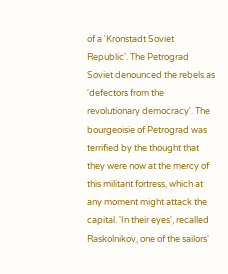of a 'Kronstadt Soviet Republic'. The Petrograd Soviet denounced the rebels as 'defectors from the revolutionary democracy'. The bourgeoisie of Petrograd was terrified by the thought that they were now at the mercy of this militant fortress, which at any moment might attack the capital. 'In their eyes', recalled Raskolnikov, one of the sailors'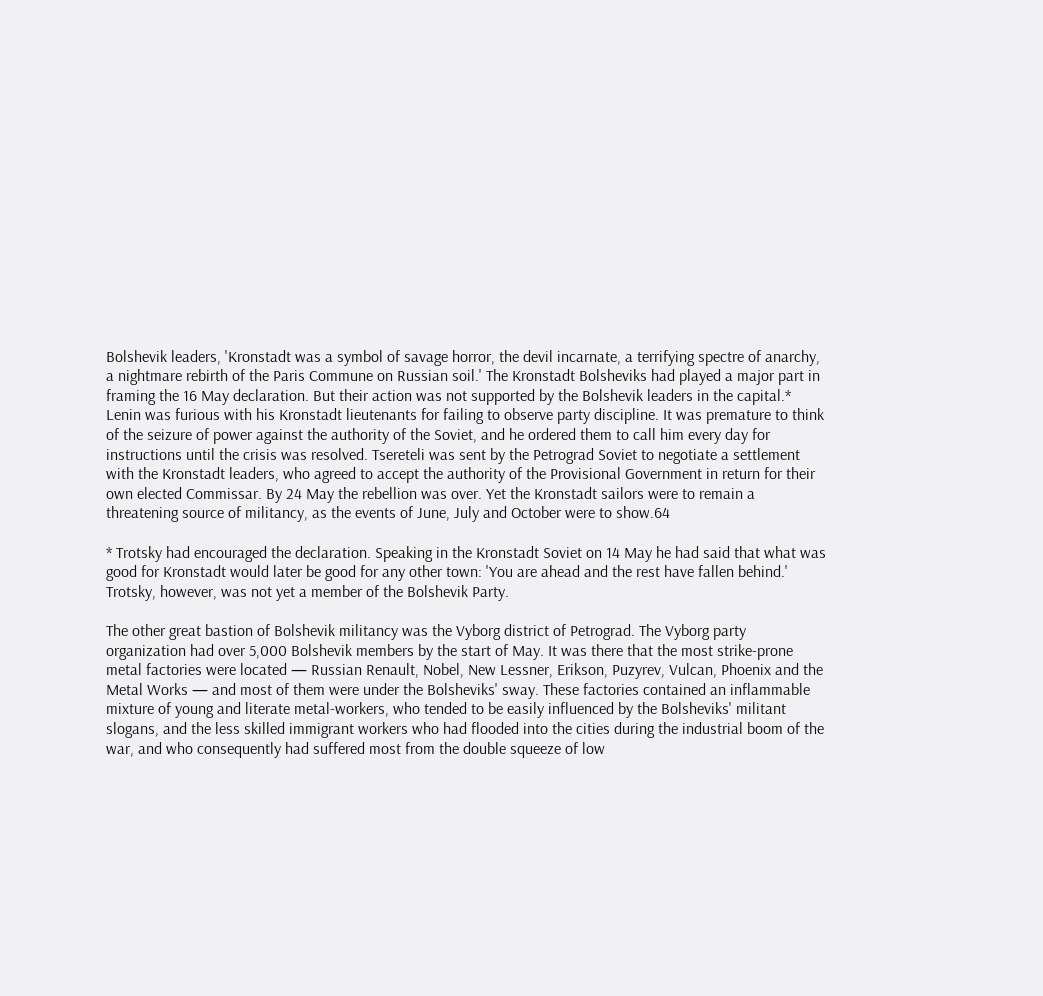Bolshevik leaders, 'Kronstadt was a symbol of savage horror, the devil incarnate, a terrifying spectre of anarchy, a nightmare rebirth of the Paris Commune on Russian soil.' The Kronstadt Bolsheviks had played a major part in framing the 16 May declaration. But their action was not supported by the Bolshevik leaders in the capital.* Lenin was furious with his Kronstadt lieutenants for failing to observe party discipline. It was premature to think of the seizure of power against the authority of the Soviet, and he ordered them to call him every day for instructions until the crisis was resolved. Tsereteli was sent by the Petrograd Soviet to negotiate a settlement with the Kronstadt leaders, who agreed to accept the authority of the Provisional Government in return for their own elected Commissar. By 24 May the rebellion was over. Yet the Kronstadt sailors were to remain a threatening source of militancy, as the events of June, July and October were to show.64

* Trotsky had encouraged the declaration. Speaking in the Kronstadt Soviet on 14 May he had said that what was good for Kronstadt would later be good for any other town: 'You are ahead and the rest have fallen behind.' Trotsky, however, was not yet a member of the Bolshevik Party.

The other great bastion of Bolshevik militancy was the Vyborg district of Petrograd. The Vyborg party organization had over 5,000 Bolshevik members by the start of May. It was there that the most strike-prone metal factories were located — Russian Renault, Nobel, New Lessner, Erikson, Puzyrev, Vulcan, Phoenix and the Metal Works — and most of them were under the Bolsheviks' sway. These factories contained an inflammable mixture of young and literate metal-workers, who tended to be easily influenced by the Bolsheviks' militant slogans, and the less skilled immigrant workers who had flooded into the cities during the industrial boom of the war, and who consequently had suffered most from the double squeeze of low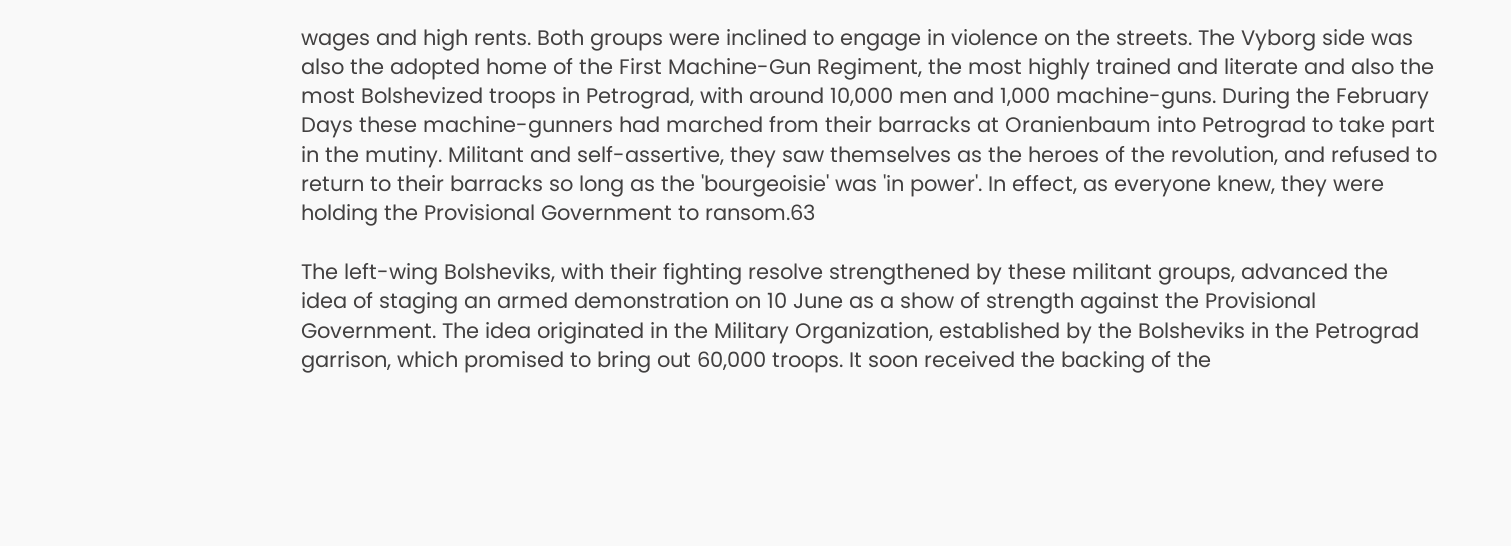wages and high rents. Both groups were inclined to engage in violence on the streets. The Vyborg side was also the adopted home of the First Machine-Gun Regiment, the most highly trained and literate and also the most Bolshevized troops in Petrograd, with around 10,000 men and 1,000 machine-guns. During the February Days these machine-gunners had marched from their barracks at Oranienbaum into Petrograd to take part in the mutiny. Militant and self-assertive, they saw themselves as the heroes of the revolution, and refused to return to their barracks so long as the 'bourgeoisie' was 'in power'. In effect, as everyone knew, they were holding the Provisional Government to ransom.63

The left-wing Bolsheviks, with their fighting resolve strengthened by these militant groups, advanced the idea of staging an armed demonstration on 10 June as a show of strength against the Provisional Government. The idea originated in the Military Organization, established by the Bolsheviks in the Petrograd garrison, which promised to bring out 60,000 troops. It soon received the backing of the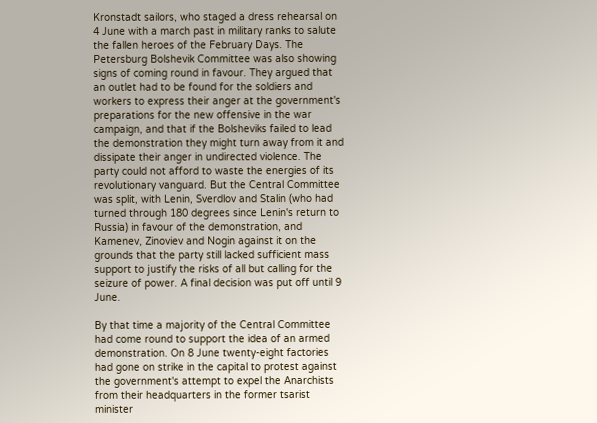Kronstadt sailors, who staged a dress rehearsal on 4 June with a march past in military ranks to salute the fallen heroes of the February Days. The Petersburg Bolshevik Committee was also showing signs of coming round in favour. They argued that an outlet had to be found for the soldiers and workers to express their anger at the government's preparations for the new offensive in the war campaign, and that if the Bolsheviks failed to lead the demonstration they might turn away from it and dissipate their anger in undirected violence. The party could not afford to waste the energies of its revolutionary vanguard. But the Central Committee was split, with Lenin, Sverdlov and Stalin (who had turned through 180 degrees since Lenin's return to Russia) in favour of the demonstration, and Kamenev, Zinoviev and Nogin against it on the grounds that the party still lacked sufficient mass support to justify the risks of all but calling for the seizure of power. A final decision was put off until 9 June.

By that time a majority of the Central Committee had come round to support the idea of an armed demonstration. On 8 June twenty-eight factories had gone on strike in the capital to protest against the government's attempt to expel the Anarchists from their headquarters in the former tsarist minister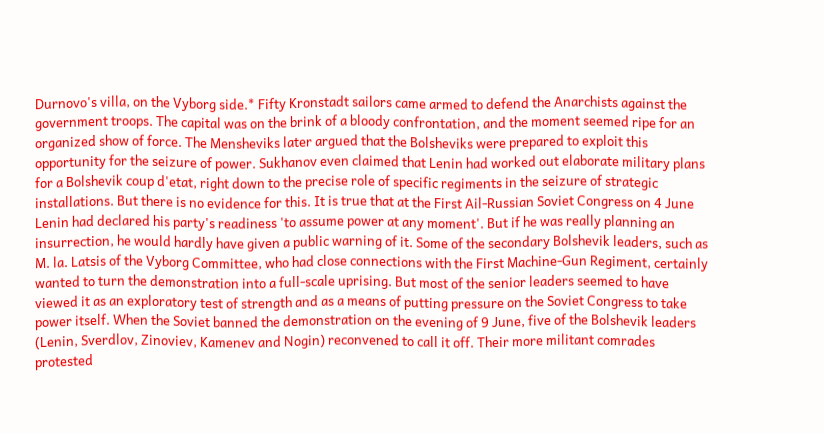Durnovo's villa, on the Vyborg side.* Fifty Kronstadt sailors came armed to defend the Anarchists against the government troops. The capital was on the brink of a bloody confrontation, and the moment seemed ripe for an organized show of force. The Mensheviks later argued that the Bolsheviks were prepared to exploit this opportunity for the seizure of power. Sukhanov even claimed that Lenin had worked out elaborate military plans for a Bolshevik coup d'etat, right down to the precise role of specific regiments in the seizure of strategic installations. But there is no evidence for this. It is true that at the First Ail-Russian Soviet Congress on 4 June Lenin had declared his party's readiness 'to assume power at any moment'. But if he was really planning an insurrection, he would hardly have given a public warning of it. Some of the secondary Bolshevik leaders, such as M. la. Latsis of the Vyborg Committee, who had close connections with the First Machine-Gun Regiment, certainly wanted to turn the demonstration into a full-scale uprising. But most of the senior leaders seemed to have viewed it as an exploratory test of strength and as a means of putting pressure on the Soviet Congress to take power itself. When the Soviet banned the demonstration on the evening of 9 June, five of the Bolshevik leaders (Lenin, Sverdlov, Zinoviev, Kamenev and Nogin) reconvened to call it off. Their more militant comrades protested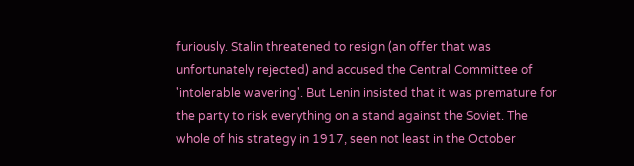furiously. Stalin threatened to resign (an offer that was unfortunately rejected) and accused the Central Committee of 'intolerable wavering'. But Lenin insisted that it was premature for the party to risk everything on a stand against the Soviet. The whole of his strategy in 1917, seen not least in the October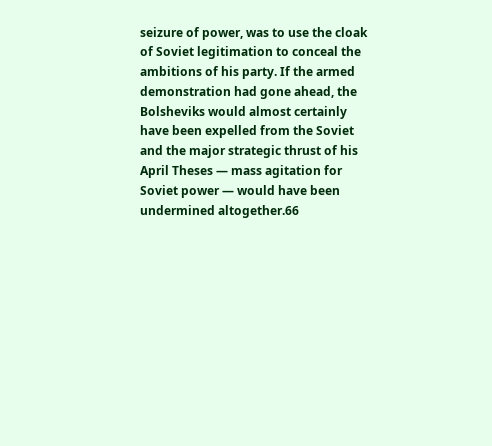seizure of power, was to use the cloak of Soviet legitimation to conceal the ambitions of his party. If the armed demonstration had gone ahead, the Bolsheviks would almost certainly have been expelled from the Soviet and the major strategic thrust of his April Theses — mass agitation for Soviet power — would have been undermined altogether.66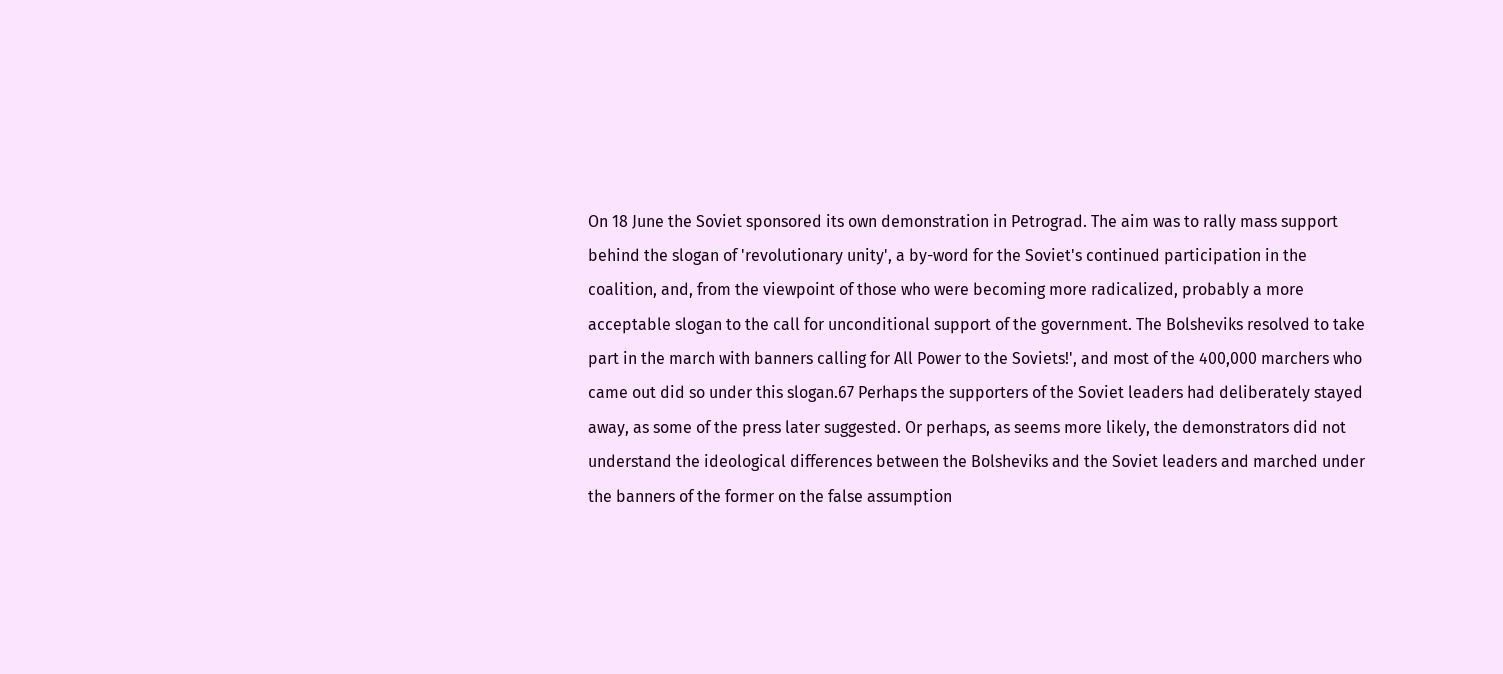On 18 June the Soviet sponsored its own demonstration in Petrograd. The aim was to rally mass support behind the slogan of 'revolutionary unity', a by-word for the Soviet's continued participation in the coalition, and, from the viewpoint of those who were becoming more radicalized, probably a more acceptable slogan to the call for unconditional support of the government. The Bolsheviks resolved to take part in the march with banners calling for All Power to the Soviets!', and most of the 400,000 marchers who came out did so under this slogan.67 Perhaps the supporters of the Soviet leaders had deliberately stayed away, as some of the press later suggested. Or perhaps, as seems more likely, the demonstrators did not understand the ideological differences between the Bolsheviks and the Soviet leaders and marched under the banners of the former on the false assumption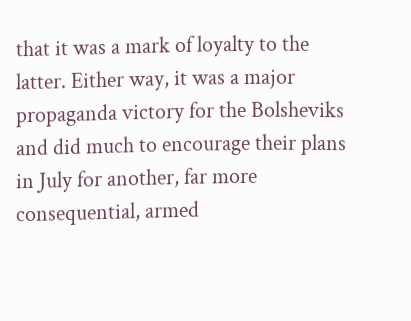that it was a mark of loyalty to the latter. Either way, it was a major propaganda victory for the Bolsheviks and did much to encourage their plans in July for another, far more consequential, armed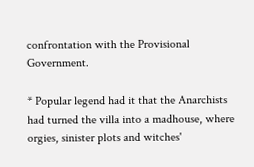confrontation with the Provisional Government.

* Popular legend had it that the Anarchists had turned the villa into a madhouse, where orgies, sinister plots and witches'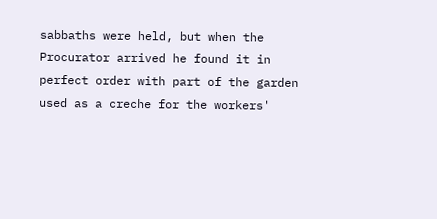sabbaths were held, but when the Procurator arrived he found it in perfect order with part of the garden used as a creche for the workers'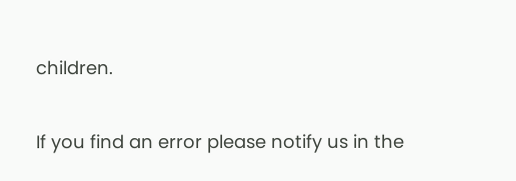children.

If you find an error please notify us in the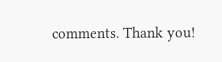comments. Thank you!